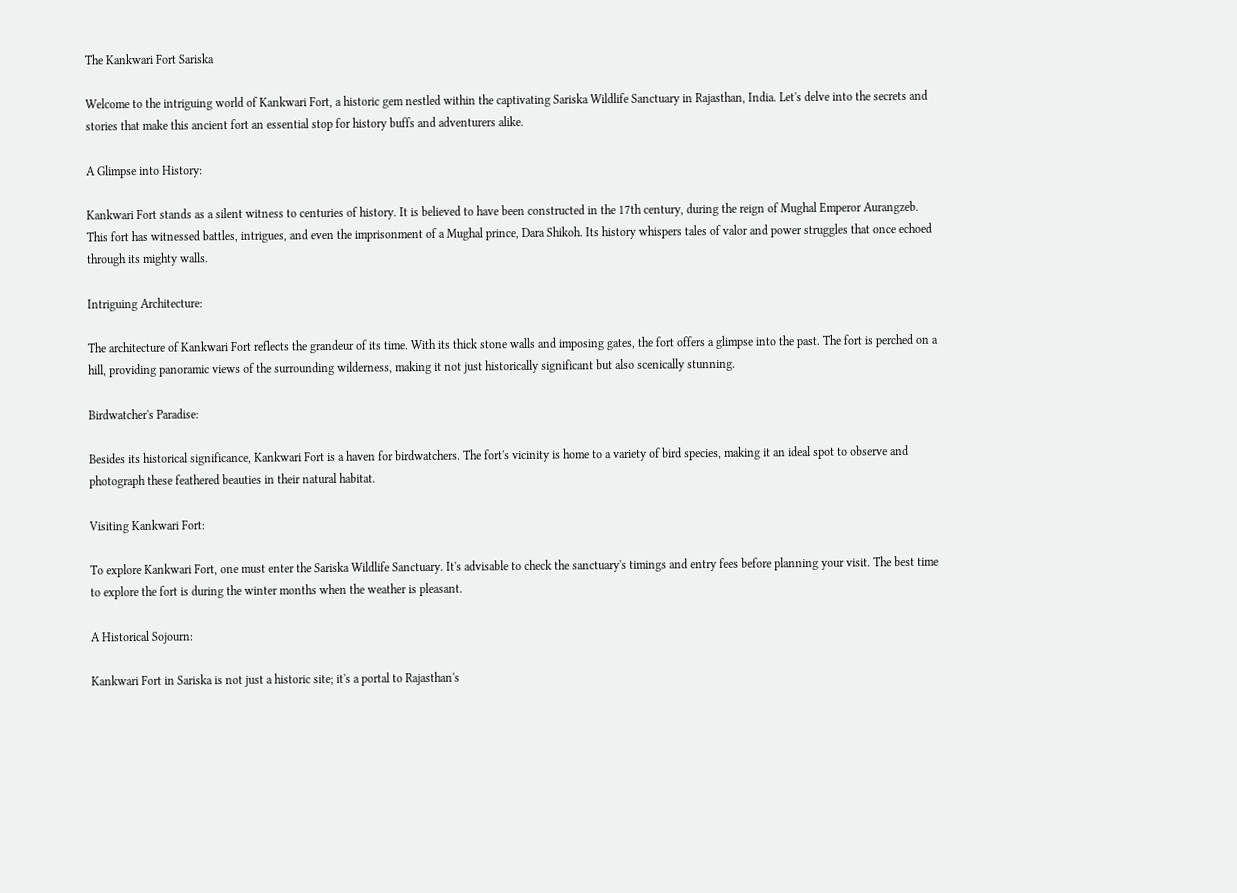The Kankwari Fort Sariska

Welcome to the intriguing world of Kankwari Fort, a historic gem nestled within the captivating Sariska Wildlife Sanctuary in Rajasthan, India. Let's delve into the secrets and stories that make this ancient fort an essential stop for history buffs and adventurers alike.

A Glimpse into History:

Kankwari Fort stands as a silent witness to centuries of history. It is believed to have been constructed in the 17th century, during the reign of Mughal Emperor Aurangzeb. This fort has witnessed battles, intrigues, and even the imprisonment of a Mughal prince, Dara Shikoh. Its history whispers tales of valor and power struggles that once echoed through its mighty walls.

Intriguing Architecture:

The architecture of Kankwari Fort reflects the grandeur of its time. With its thick stone walls and imposing gates, the fort offers a glimpse into the past. The fort is perched on a hill, providing panoramic views of the surrounding wilderness, making it not just historically significant but also scenically stunning.

Birdwatcher's Paradise:

Besides its historical significance, Kankwari Fort is a haven for birdwatchers. The fort's vicinity is home to a variety of bird species, making it an ideal spot to observe and photograph these feathered beauties in their natural habitat.

Visiting Kankwari Fort:

To explore Kankwari Fort, one must enter the Sariska Wildlife Sanctuary. It's advisable to check the sanctuary's timings and entry fees before planning your visit. The best time to explore the fort is during the winter months when the weather is pleasant.

A Historical Sojourn:

Kankwari Fort in Sariska is not just a historic site; it's a portal to Rajasthan's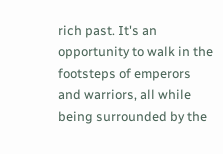rich past. It's an opportunity to walk in the footsteps of emperors and warriors, all while being surrounded by the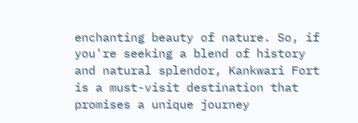enchanting beauty of nature. So, if you're seeking a blend of history and natural splendor, Kankwari Fort is a must-visit destination that promises a unique journey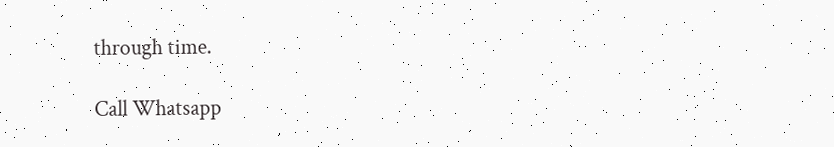through time.

Call Whatsapp